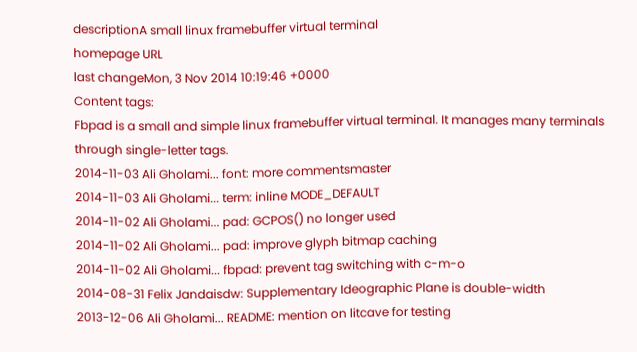descriptionA small linux framebuffer virtual terminal
homepage URL
last changeMon, 3 Nov 2014 10:19:46 +0000
Content tags:
Fbpad is a small and simple linux framebuffer virtual terminal. It manages many terminals through single-letter tags.
2014-11-03 Ali Gholami... font: more commentsmaster
2014-11-03 Ali Gholami... term: inline MODE_DEFAULT
2014-11-02 Ali Gholami... pad: GCPOS() no longer used
2014-11-02 Ali Gholami... pad: improve glyph bitmap caching
2014-11-02 Ali Gholami... fbpad: prevent tag switching with c-m-o
2014-08-31 Felix Jandaisdw: Supplementary Ideographic Plane is double-width
2013-12-06 Ali Gholami... README: mention on litcave for testing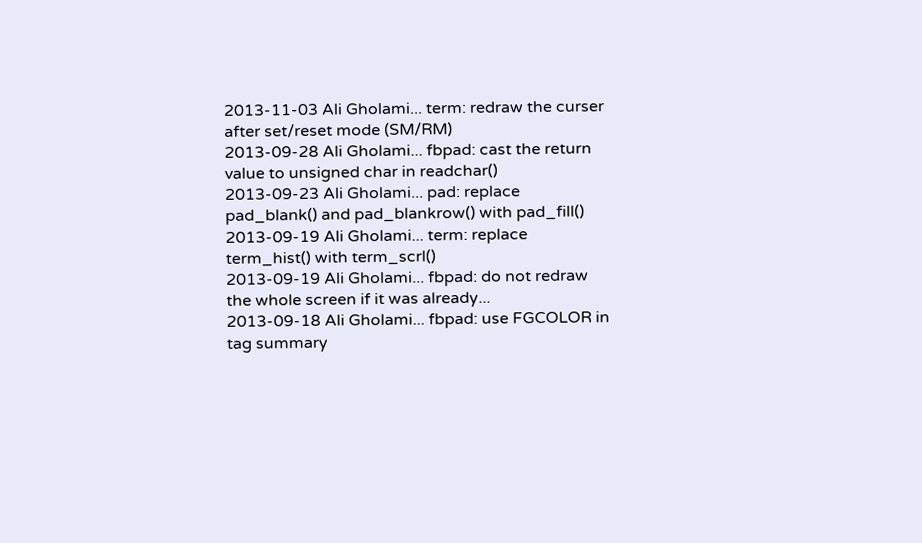2013-11-03 Ali Gholami... term: redraw the curser after set/reset mode (SM/RM)
2013-09-28 Ali Gholami... fbpad: cast the return value to unsigned char in readchar()
2013-09-23 Ali Gholami... pad: replace pad_blank() and pad_blankrow() with pad_fill()
2013-09-19 Ali Gholami... term: replace term_hist() with term_scrl()
2013-09-19 Ali Gholami... fbpad: do not redraw the whole screen if it was already...
2013-09-18 Ali Gholami... fbpad: use FGCOLOR in tag summary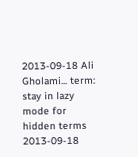2013-09-18 Ali Gholami... term: stay in lazy mode for hidden terms
2013-09-18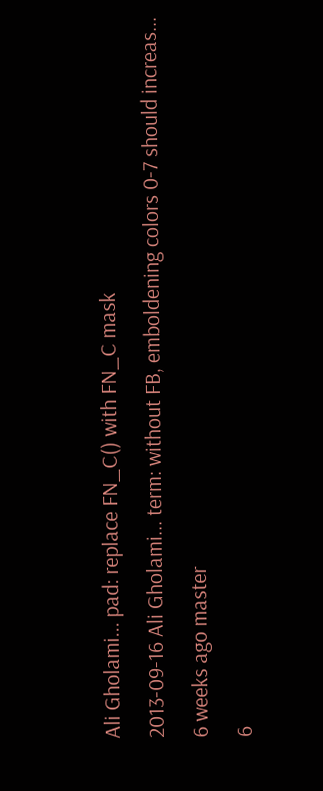Ali Gholami... pad: replace FN_C() with FN_C mask
2013-09-16 Ali Gholami... term: without FB, emboldening colors 0-7 should increas...
6 weeks ago master
6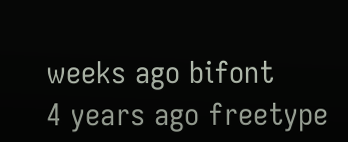weeks ago bifont
4 years ago freetype